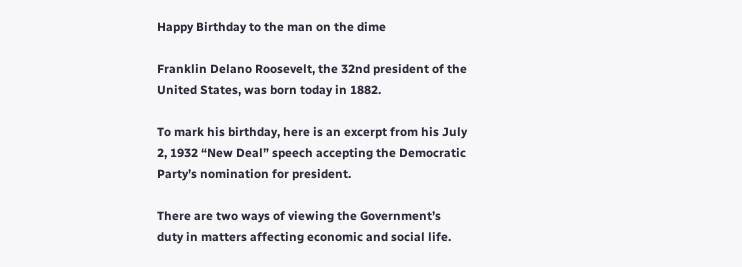Happy Birthday to the man on the dime

Franklin Delano Roosevelt, the 32nd president of the United States, was born today in 1882.

To mark his birthday, here is an excerpt from his July 2, 1932 “New Deal” speech accepting the Democratic Party’s nomination for president.

There are two ways of viewing the Government’s duty in matters affecting economic and social life.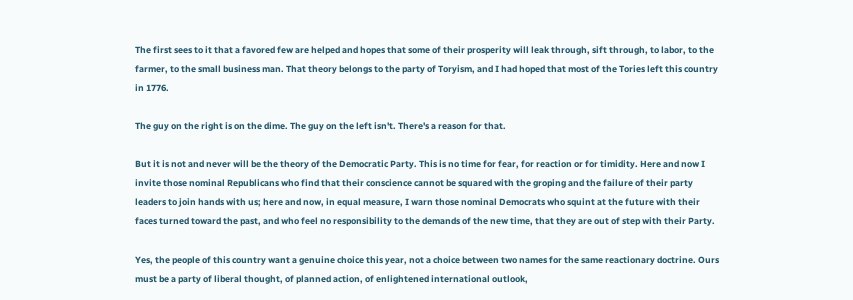The first sees to it that a favored few are helped and hopes that some of their prosperity will leak through, sift through, to labor, to the farmer, to the small business man. That theory belongs to the party of Toryism, and I had hoped that most of the Tories left this country in 1776.

The guy on the right is on the dime. The guy on the left isn't. There's a reason for that.

But it is not and never will be the theory of the Democratic Party. This is no time for fear, for reaction or for timidity. Here and now I invite those nominal Republicans who find that their conscience cannot be squared with the groping and the failure of their party leaders to join hands with us; here and now, in equal measure, I warn those nominal Democrats who squint at the future with their faces turned toward the past, and who feel no responsibility to the demands of the new time, that they are out of step with their Party.

Yes, the people of this country want a genuine choice this year, not a choice between two names for the same reactionary doctrine. Ours must be a party of liberal thought, of planned action, of enlightened international outlook,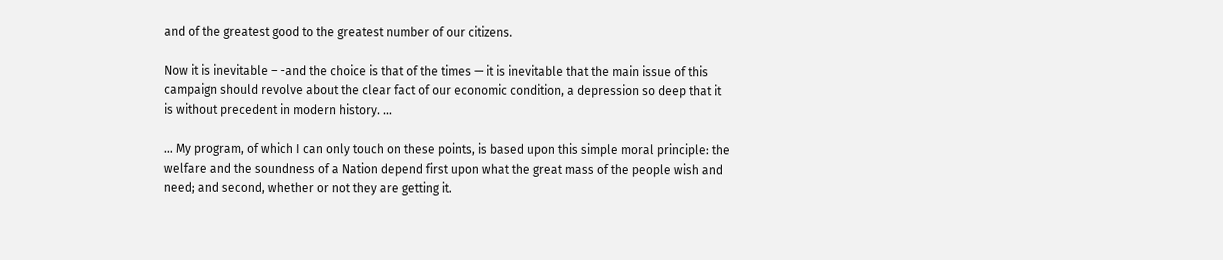and of the greatest good to the greatest number of our citizens.

Now it is inevitable – -and the choice is that of the times — it is inevitable that the main issue of this campaign should revolve about the clear fact of our economic condition, a depression so deep that it is without precedent in modern history. …

… My program, of which I can only touch on these points, is based upon this simple moral principle: the welfare and the soundness of a Nation depend first upon what the great mass of the people wish and need; and second, whether or not they are getting it.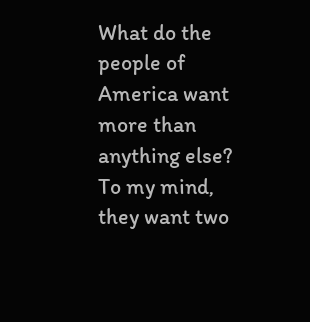What do the people of America want more than anything else? To my mind, they want two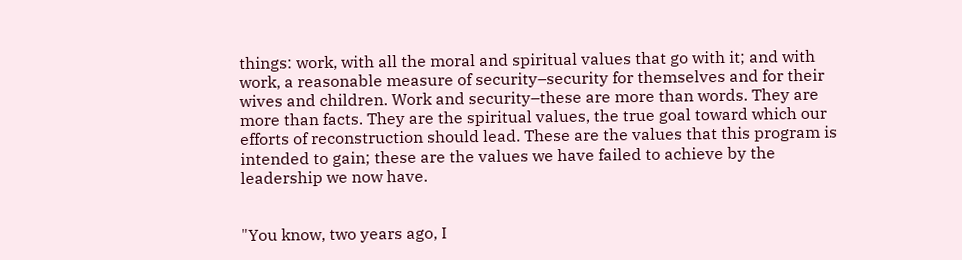things: work, with all the moral and spiritual values that go with it; and with work, a reasonable measure of security–security for themselves and for their wives and children. Work and security–these are more than words. They are more than facts. They are the spiritual values, the true goal toward which our efforts of reconstruction should lead. These are the values that this program is intended to gain; these are the values we have failed to achieve by the leadership we now have.


"You know, two years ago, I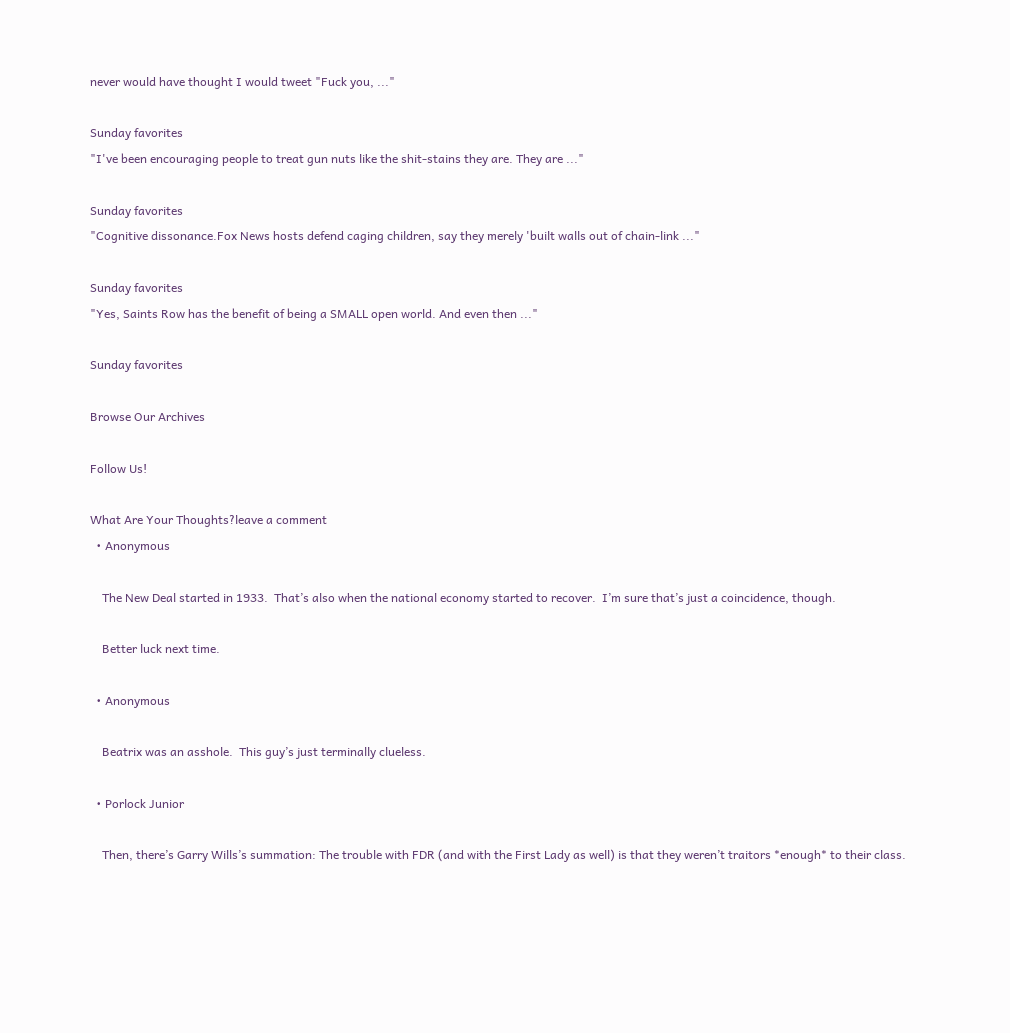never would have thought I would tweet "Fuck you, ..."

Sunday favorites
"I've been encouraging people to treat gun nuts like the shit-stains they are. They are ..."

Sunday favorites
"Cognitive dissonance.Fox News hosts defend caging children, say they merely 'built walls out of chain-link ..."

Sunday favorites
"Yes, Saints Row has the benefit of being a SMALL open world. And even then ..."

Sunday favorites

Browse Our Archives

Follow Us!

What Are Your Thoughts?leave a comment
  • Anonymous

    The New Deal started in 1933.  That’s also when the national economy started to recover.  I’m sure that’s just a coincidence, though.

    Better luck next time.

  • Anonymous

    Beatrix was an asshole.  This guy’s just terminally clueless.

  • Porlock Junior

    Then, there’s Garry Wills’s summation: The trouble with FDR (and with the First Lady as well) is that they weren’t traitors *enough* to their class.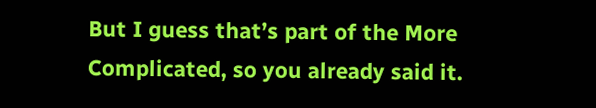But I guess that’s part of the More Complicated, so you already said it.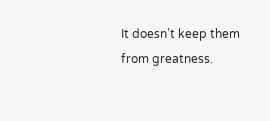It doesn’t keep them from greatness.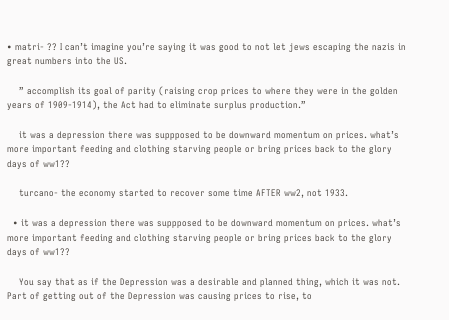• matri- ?? I can’t imagine you’re saying it was good to not let jews escaping the nazis in great numbers into the US.

    ” accomplish its goal of parity (raising crop prices to where they were in the golden years of 1909-1914), the Act had to eliminate surplus production.”

    it was a depression there was suppposed to be downward momentum on prices. what’s more important feeding and clothing starving people or bring prices back to the glory days of ww1??

    turcano- the economy started to recover some time AFTER ww2, not 1933.

  • it was a depression there was suppposed to be downward momentum on prices. what’s more important feeding and clothing starving people or bring prices back to the glory days of ww1??

    You say that as if the Depression was a desirable and planned thing, which it was not. Part of getting out of the Depression was causing prices to rise, to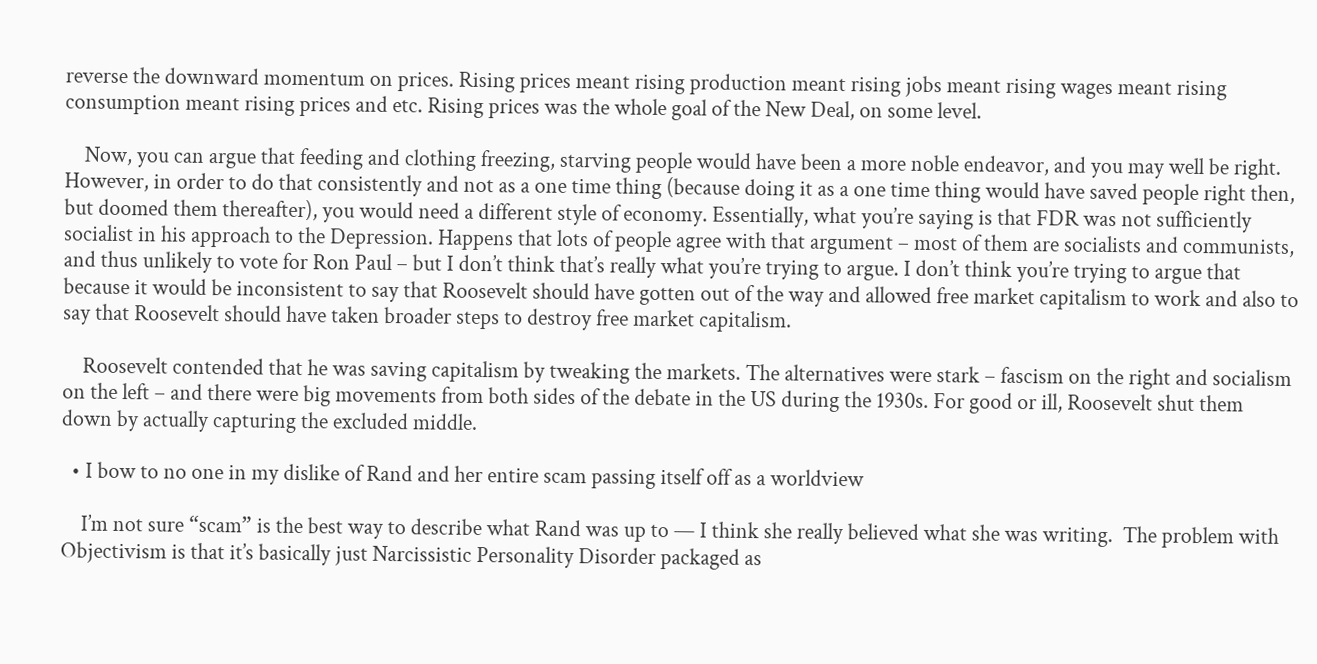reverse the downward momentum on prices. Rising prices meant rising production meant rising jobs meant rising wages meant rising consumption meant rising prices and etc. Rising prices was the whole goal of the New Deal, on some level.

    Now, you can argue that feeding and clothing freezing, starving people would have been a more noble endeavor, and you may well be right. However, in order to do that consistently and not as a one time thing (because doing it as a one time thing would have saved people right then, but doomed them thereafter), you would need a different style of economy. Essentially, what you’re saying is that FDR was not sufficiently socialist in his approach to the Depression. Happens that lots of people agree with that argument – most of them are socialists and communists, and thus unlikely to vote for Ron Paul – but I don’t think that’s really what you’re trying to argue. I don’t think you’re trying to argue that because it would be inconsistent to say that Roosevelt should have gotten out of the way and allowed free market capitalism to work and also to say that Roosevelt should have taken broader steps to destroy free market capitalism.

    Roosevelt contended that he was saving capitalism by tweaking the markets. The alternatives were stark – fascism on the right and socialism on the left – and there were big movements from both sides of the debate in the US during the 1930s. For good or ill, Roosevelt shut them down by actually capturing the excluded middle.

  • I bow to no one in my dislike of Rand and her entire scam passing itself off as a worldview

    I’m not sure “scam” is the best way to describe what Rand was up to — I think she really believed what she was writing.  The problem with Objectivism is that it’s basically just Narcissistic Personality Disorder packaged as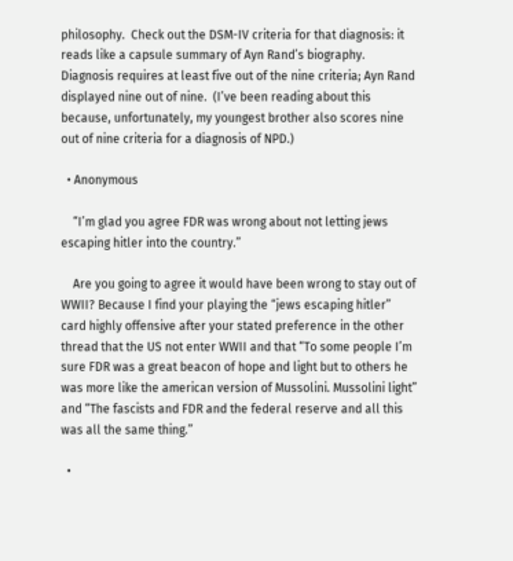philosophy.  Check out the DSM-IV criteria for that diagnosis: it reads like a capsule summary of Ayn Rand’s biography.  Diagnosis requires at least five out of the nine criteria; Ayn Rand displayed nine out of nine.  (I’ve been reading about this because, unfortunately, my youngest brother also scores nine out of nine criteria for a diagnosis of NPD.)

  • Anonymous

    “I’m glad you agree FDR was wrong about not letting jews escaping hitler into the country.”

    Are you going to agree it would have been wrong to stay out of WWII? Because I find your playing the “jews escaping hitler” card highly offensive after your stated preference in the other thread that the US not enter WWII and that “To some people I’m sure FDR was a great beacon of hope and light but to others he was more like the american version of Mussolini. Mussolini light” and “The fascists and FDR and the federal reserve and all this was all the same thing.”

  •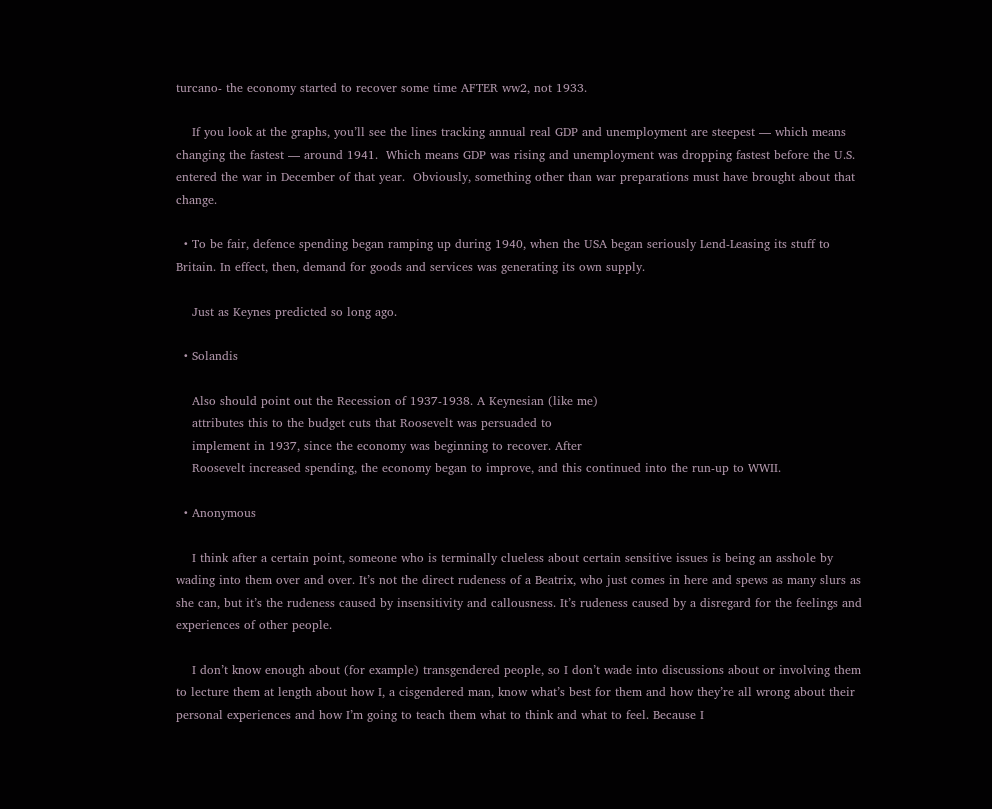turcano- the economy started to recover some time AFTER ww2, not 1933.

    If you look at the graphs, you’ll see the lines tracking annual real GDP and unemployment are steepest — which means changing the fastest — around 1941.  Which means GDP was rising and unemployment was dropping fastest before the U.S. entered the war in December of that year.  Obviously, something other than war preparations must have brought about that change.

  • To be fair, defence spending began ramping up during 1940, when the USA began seriously Lend-Leasing its stuff to Britain. In effect, then, demand for goods and services was generating its own supply.

    Just as Keynes predicted so long ago.

  • Solandis

    Also should point out the Recession of 1937-1938. A Keynesian (like me)
    attributes this to the budget cuts that Roosevelt was persuaded to
    implement in 1937, since the economy was beginning to recover. After
    Roosevelt increased spending, the economy began to improve, and this continued into the run-up to WWII.

  • Anonymous

    I think after a certain point, someone who is terminally clueless about certain sensitive issues is being an asshole by wading into them over and over. It’s not the direct rudeness of a Beatrix, who just comes in here and spews as many slurs as she can, but it’s the rudeness caused by insensitivity and callousness. It’s rudeness caused by a disregard for the feelings and experiences of other people.

    I don’t know enough about (for example) transgendered people, so I don’t wade into discussions about or involving them to lecture them at length about how I, a cisgendered man, know what’s best for them and how they’re all wrong about their personal experiences and how I’m going to teach them what to think and what to feel. Because I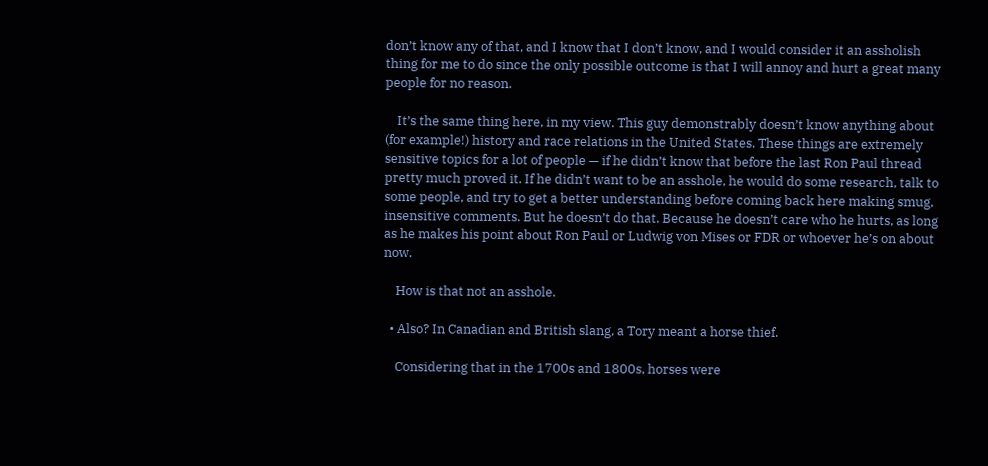don’t know any of that, and I know that I don’t know, and I would consider it an assholish thing for me to do since the only possible outcome is that I will annoy and hurt a great many people for no reason.

    It’s the same thing here, in my view. This guy demonstrably doesn’t know anything about (for example!) history and race relations in the United States. These things are extremely sensitive topics for a lot of people — if he didn’t know that before the last Ron Paul thread pretty much proved it. If he didn’t want to be an asshole, he would do some research, talk to some people, and try to get a better understanding before coming back here making smug, insensitive comments. But he doesn’t do that. Because he doesn’t care who he hurts, as long as he makes his point about Ron Paul or Ludwig von Mises or FDR or whoever he’s on about now.

    How is that not an asshole.

  • Also? In Canadian and British slang, a Tory meant a horse thief.

    Considering that in the 1700s and 1800s, horses were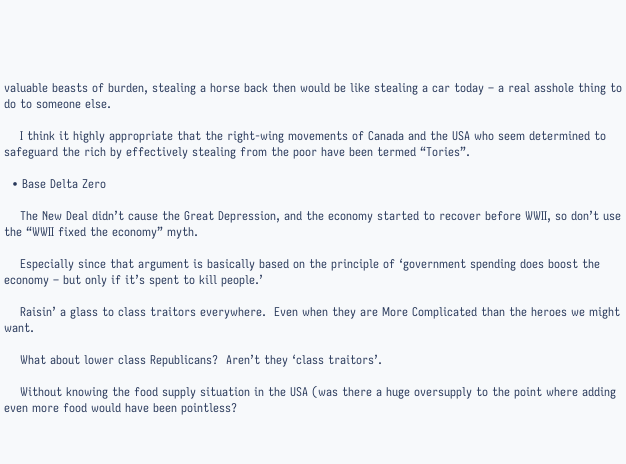valuable beasts of burden, stealing a horse back then would be like stealing a car today – a real asshole thing to do to someone else.

    I think it highly appropriate that the right-wing movements of Canada and the USA who seem determined to safeguard the rich by effectively stealing from the poor have been termed “Tories”.

  • Base Delta Zero

    The New Deal didn’t cause the Great Depression, and the economy started to recover before WWII, so don’t use the “WWII fixed the economy” myth.

    Especially since that argument is basically based on the principle of ‘government spending does boost the economy – but only if it’s spent to kill people.’

    Raisin’ a glass to class traitors everywhere.  Even when they are More Complicated than the heroes we might want.

    What about lower class Republicans?  Aren’t they ‘class traitors’.

    Without knowing the food supply situation in the USA (was there a huge oversupply to the point where adding even more food would have been pointless?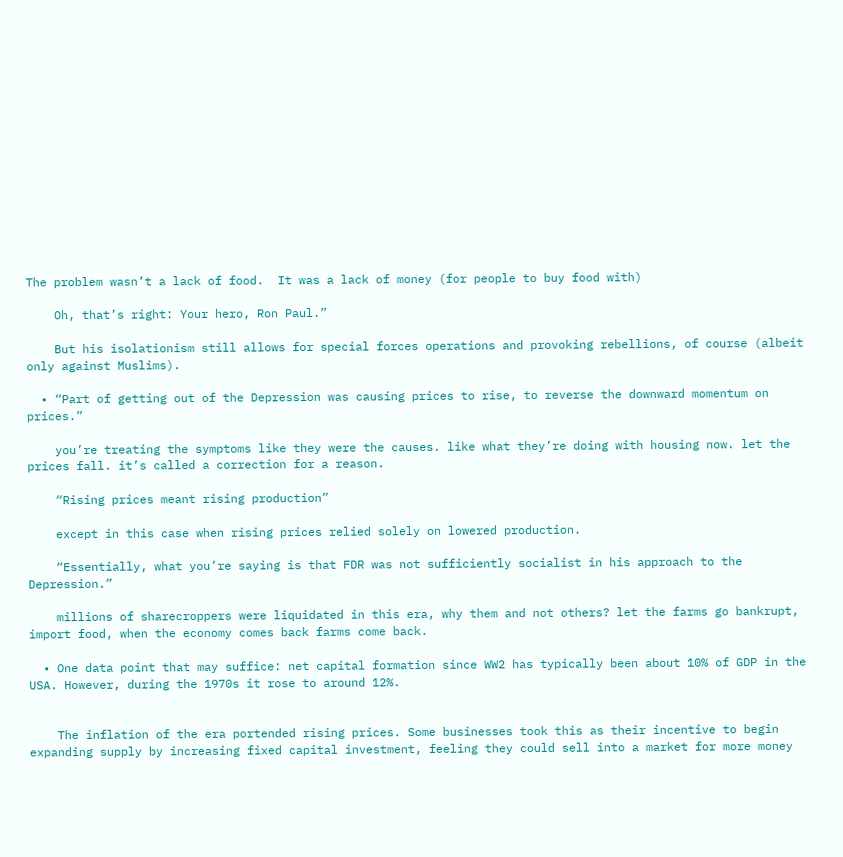The problem wasn’t a lack of food.  It was a lack of money (for people to buy food with)

    Oh, that’s right: Your hero, Ron Paul.”

    But his isolationism still allows for special forces operations and provoking rebellions, of course (albeit only against Muslims).

  • “Part of getting out of the Depression was causing prices to rise, to reverse the downward momentum on prices.”

    you’re treating the symptoms like they were the causes. like what they’re doing with housing now. let the prices fall. it’s called a correction for a reason.

    “Rising prices meant rising production”

    except in this case when rising prices relied solely on lowered production.

    “Essentially, what you’re saying is that FDR was not sufficiently socialist in his approach to the Depression.”

    millions of sharecroppers were liquidated in this era, why them and not others? let the farms go bankrupt, import food, when the economy comes back farms come back.

  • One data point that may suffice: net capital formation since WW2 has typically been about 10% of GDP in the USA. However, during the 1970s it rose to around 12%.


    The inflation of the era portended rising prices. Some businesses took this as their incentive to begin expanding supply by increasing fixed capital investment, feeling they could sell into a market for more money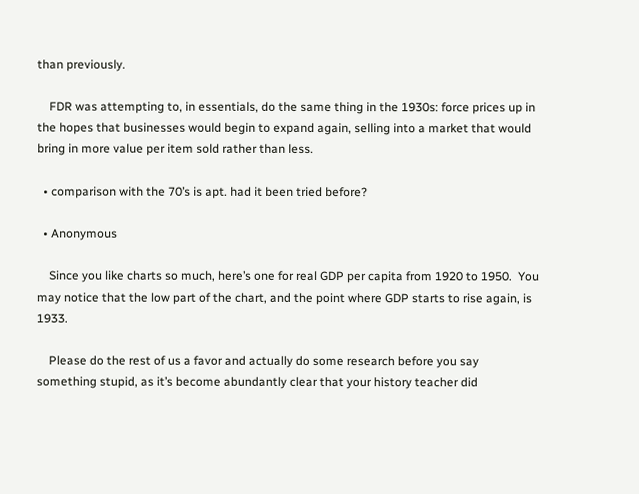than previously.

    FDR was attempting to, in essentials, do the same thing in the 1930s: force prices up in the hopes that businesses would begin to expand again, selling into a market that would bring in more value per item sold rather than less.

  • comparison with the 70’s is apt. had it been tried before?

  • Anonymous

    Since you like charts so much, here’s one for real GDP per capita from 1920 to 1950.  You may notice that the low part of the chart, and the point where GDP starts to rise again, is 1933.

    Please do the rest of us a favor and actually do some research before you say something stupid, as it’s become abundantly clear that your history teacher did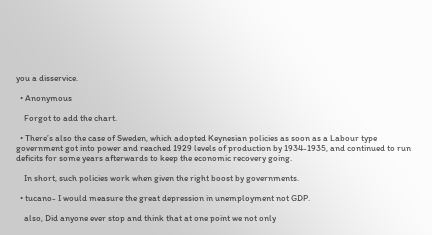you a disservice.

  • Anonymous

    Forgot to add the chart.

  • There’s also the case of Sweden, which adopted Keynesian policies as soon as a Labour type government got into power and reached 1929 levels of production by 1934-1935, and continued to run deficits for some years afterwards to keep the economic recovery going.

    In short, such policies work when given the right boost by governments.

  • tucano- I would measure the great depression in unemployment not GDP.

    also, Did anyone ever stop and think that at one point we not only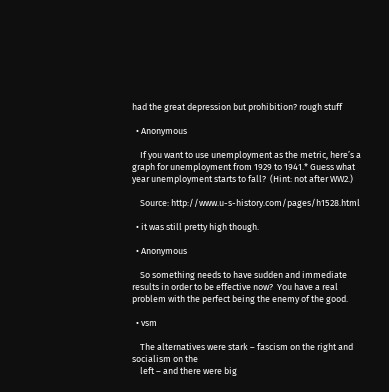had the great depression but prohibition? rough stuff

  • Anonymous

    If you want to use unemployment as the metric, here’s a graph for unemployment from 1929 to 1941.* Guess what year unemployment starts to fall?  (Hint: not after WW2.)

    Source: http://www.u-s-history.com/pages/h1528.html

  • it was still pretty high though.

  • Anonymous

    So something needs to have sudden and immediate results in order to be effective now?  You have a real problem with the perfect being the enemy of the good.

  • vsm

    The alternatives were stark – fascism on the right and socialism on the
    left – and there were big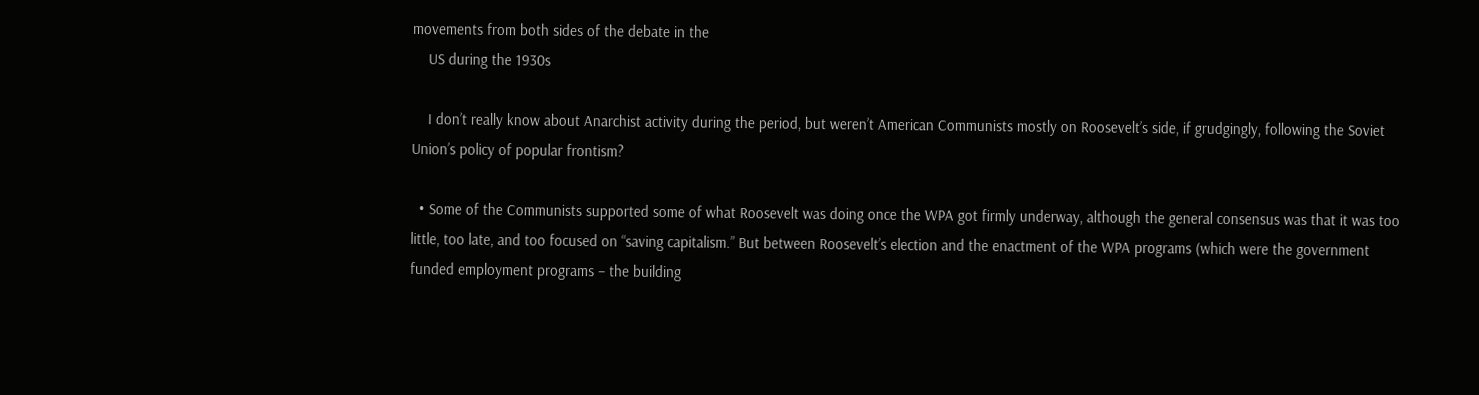movements from both sides of the debate in the
    US during the 1930s

    I don’t really know about Anarchist activity during the period, but weren’t American Communists mostly on Roosevelt’s side, if grudgingly, following the Soviet Union’s policy of popular frontism?

  • Some of the Communists supported some of what Roosevelt was doing once the WPA got firmly underway, although the general consensus was that it was too little, too late, and too focused on “saving capitalism.” But between Roosevelt’s election and the enactment of the WPA programs (which were the government funded employment programs – the building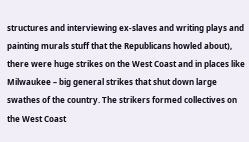structures and interviewing ex-slaves and writing plays and painting murals stuff that the Republicans howled about), there were huge strikes on the West Coast and in places like Milwaukee – big general strikes that shut down large swathes of the country. The strikers formed collectives on the West Coast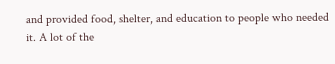and provided food, shelter, and education to people who needed it. A lot of the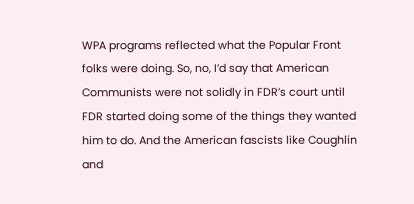WPA programs reflected what the Popular Front folks were doing. So, no, I’d say that American Communists were not solidly in FDR’s court until FDR started doing some of the things they wanted him to do. And the American fascists like Coughlin and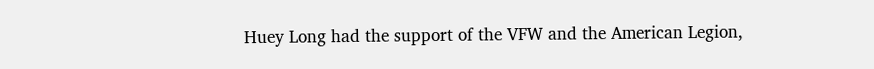Huey Long had the support of the VFW and the American Legion,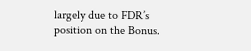largely due to FDR’s position on the Bonus.